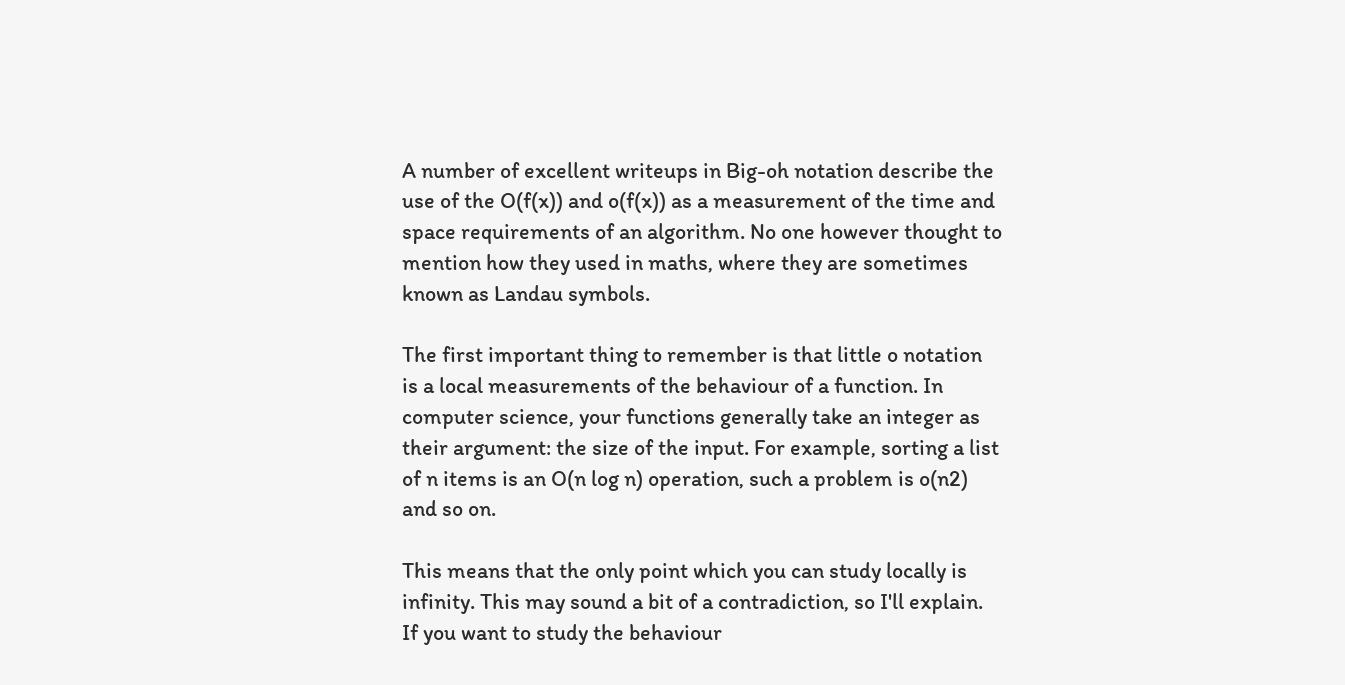A number of excellent writeups in Big-oh notation describe the use of the O(f(x)) and o(f(x)) as a measurement of the time and space requirements of an algorithm. No one however thought to mention how they used in maths, where they are sometimes known as Landau symbols.

The first important thing to remember is that little o notation is a local measurements of the behaviour of a function. In computer science, your functions generally take an integer as their argument: the size of the input. For example, sorting a list of n items is an O(n log n) operation, such a problem is o(n2) and so on.

This means that the only point which you can study locally is infinity. This may sound a bit of a contradiction, so I'll explain. If you want to study the behaviour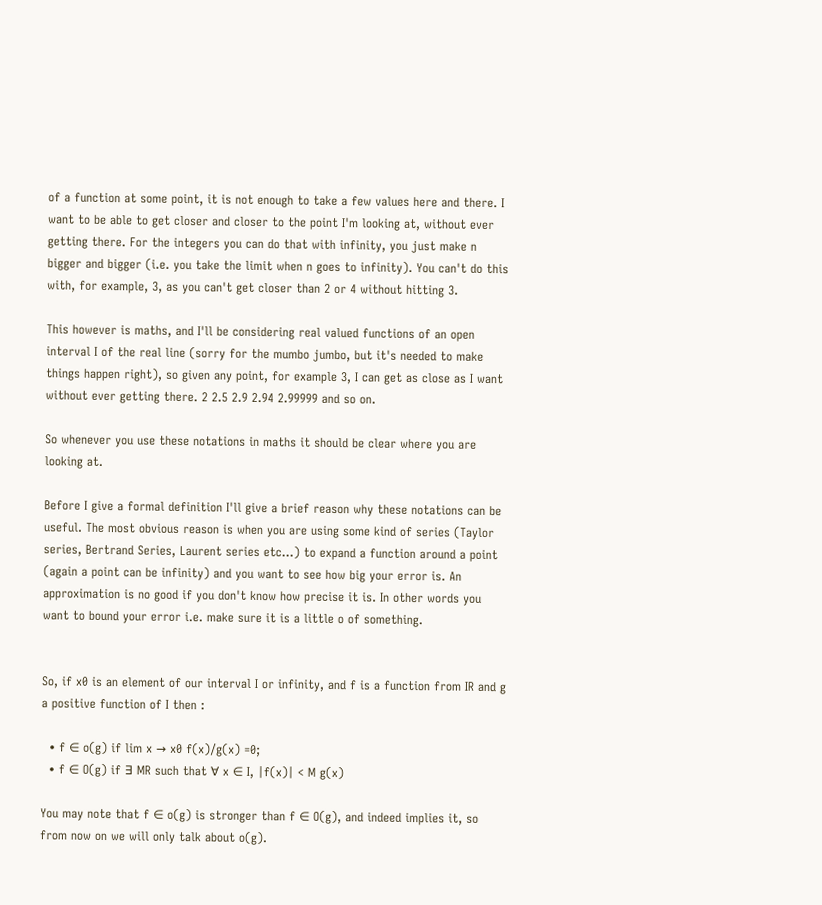of a function at some point, it is not enough to take a few values here and there. I want to be able to get closer and closer to the point I'm looking at, without ever getting there. For the integers you can do that with infinity, you just make n bigger and bigger (i.e. you take the limit when n goes to infinity). You can't do this with, for example, 3, as you can't get closer than 2 or 4 without hitting 3.

This however is maths, and I'll be considering real valued functions of an open interval I of the real line (sorry for the mumbo jumbo, but it's needed to make things happen right), so given any point, for example 3, I can get as close as I want without ever getting there. 2 2.5 2.9 2.94 2.99999 and so on.

So whenever you use these notations in maths it should be clear where you are looking at.

Before I give a formal definition I'll give a brief reason why these notations can be useful. The most obvious reason is when you are using some kind of series (Taylor series, Bertrand Series, Laurent series etc...) to expand a function around a point (again a point can be infinity) and you want to see how big your error is. An approximation is no good if you don't know how precise it is. In other words you want to bound your error i.e. make sure it is a little o of something.


So, if x0 is an element of our interval I or infinity, and f is a function from IR and g a positive function of I then :

  • f ∈ o(g) if lim x → x0 f(x)/g(x) =0;
  • f ∈ O(g) if ∃ MR such that ∀ x ∈ I, |f(x)| < M g(x)

You may note that f ∈ o(g) is stronger than f ∈ O(g), and indeed implies it, so from now on we will only talk about o(g).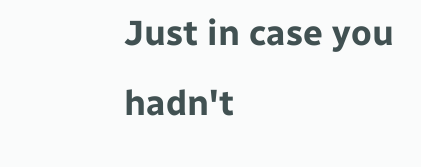Just in case you hadn't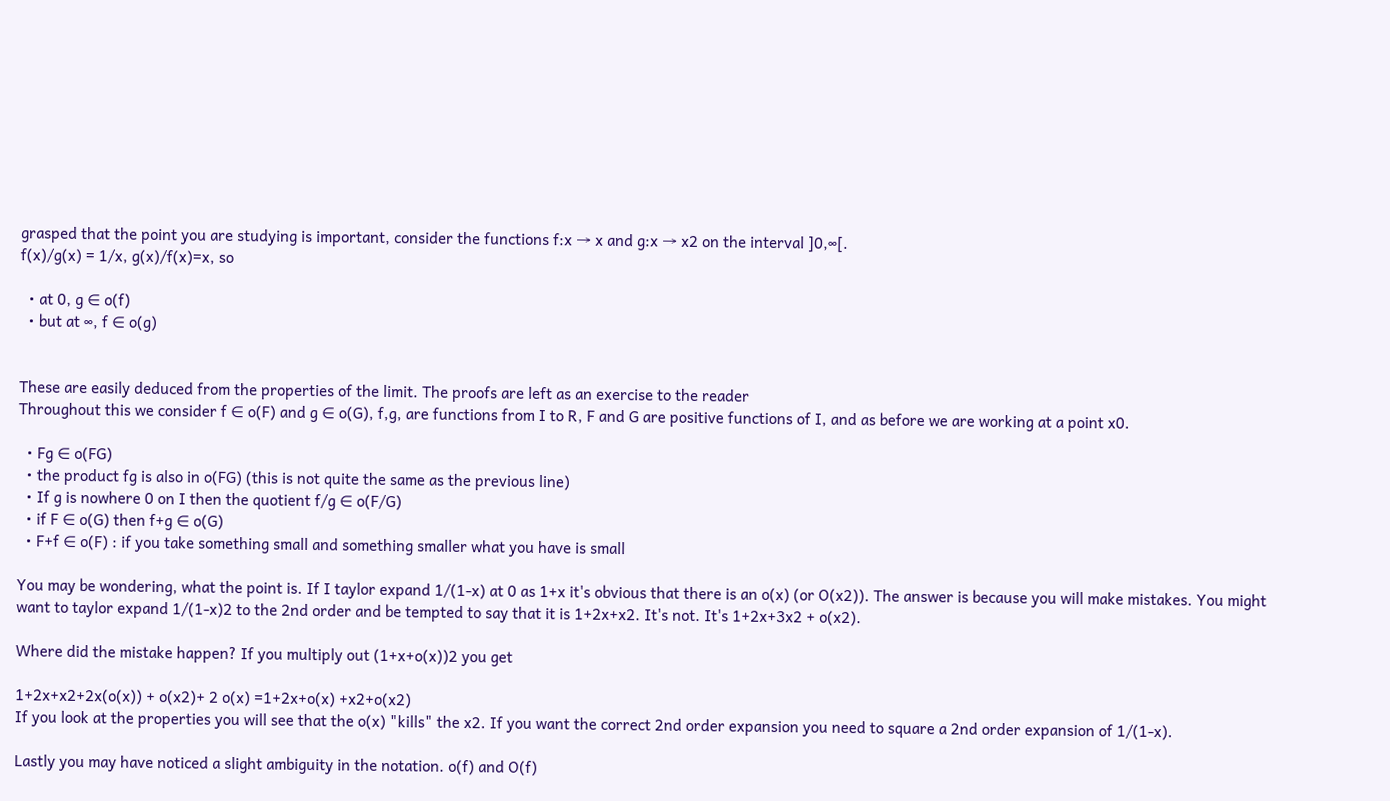grasped that the point you are studying is important, consider the functions f:x → x and g:x → x2 on the interval ]0,∞[.
f(x)/g(x) = 1/x, g(x)/f(x)=x, so

  • at 0, g ∈ o(f)
  • but at ∞, f ∈ o(g)


These are easily deduced from the properties of the limit. The proofs are left as an exercise to the reader
Throughout this we consider f ∈ o(F) and g ∈ o(G), f,g, are functions from I to R, F and G are positive functions of I, and as before we are working at a point x0.

  • Fg ∈ o(FG)
  • the product fg is also in o(FG) (this is not quite the same as the previous line)
  • If g is nowhere 0 on I then the quotient f/g ∈ o(F/G)
  • if F ∈ o(G) then f+g ∈ o(G)
  • F+f ∈ o(F) : if you take something small and something smaller what you have is small

You may be wondering, what the point is. If I taylor expand 1/(1-x) at 0 as 1+x it's obvious that there is an o(x) (or O(x2)). The answer is because you will make mistakes. You might want to taylor expand 1/(1-x)2 to the 2nd order and be tempted to say that it is 1+2x+x2. It's not. It's 1+2x+3x2 + o(x2).

Where did the mistake happen? If you multiply out (1+x+o(x))2 you get

1+2x+x2+2x(o(x)) + o(x2)+ 2 o(x) =1+2x+o(x) +x2+o(x2)
If you look at the properties you will see that the o(x) "kills" the x2. If you want the correct 2nd order expansion you need to square a 2nd order expansion of 1/(1-x).

Lastly you may have noticed a slight ambiguity in the notation. o(f) and O(f)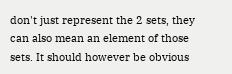don't just represent the 2 sets, they can also mean an element of those sets. It should however be obvious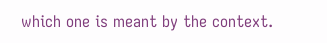which one is meant by the context.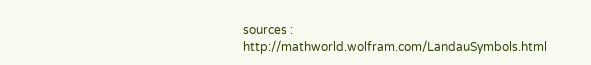sources : http://mathworld.wolfram.com/LandauSymbols.html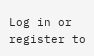Log in or register to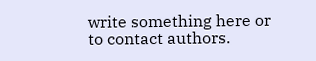write something here or to contact authors.